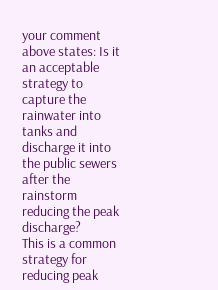your comment above states: Is it an acceptable strategy to capture the rainwater into tanks and discharge it into the public sewers after the rainstorm reducing the peak discharge?
This is a common strategy for reducing peak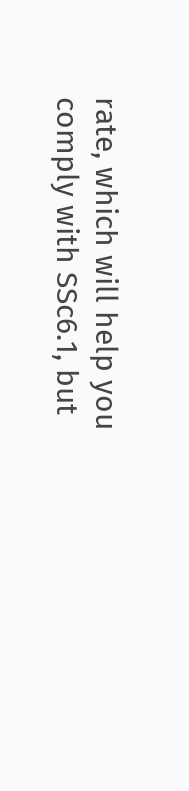rate, which will help you comply with SSc6.1, but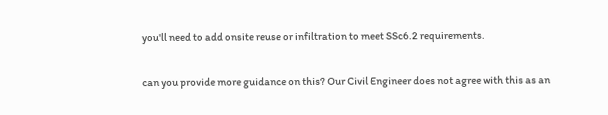you'll need to add onsite reuse or infiltration to meet SSc6.2 requirements.

can you provide more guidance on this? Our Civil Engineer does not agree with this as an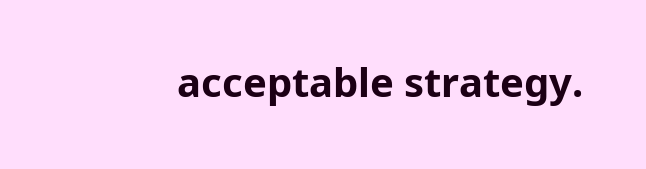acceptable strategy.